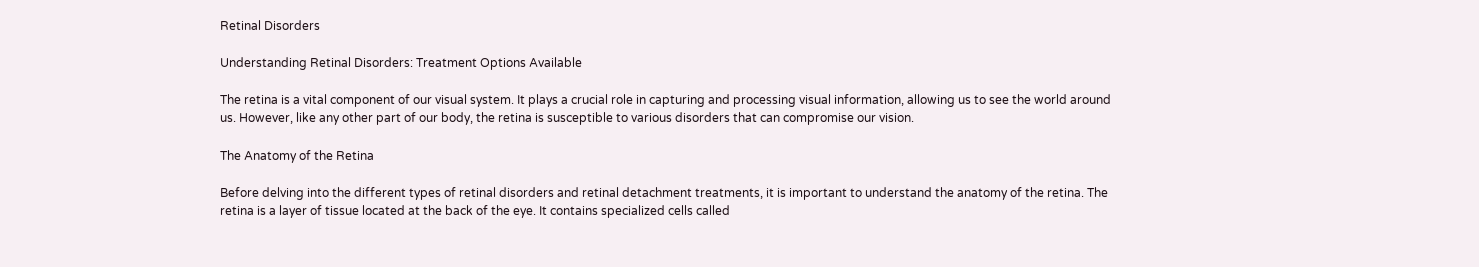Retinal Disorders

Understanding Retinal Disorders: Treatment Options Available

The retina is a vital component of our visual system. It plays a crucial role in capturing and processing visual information, allowing us to see the world around us. However, like any other part of our body, the retina is susceptible to various disorders that can compromise our vision.

The Anatomy of the Retina

Before delving into the different types of retinal disorders and retinal detachment treatments, it is important to understand the anatomy of the retina. The retina is a layer of tissue located at the back of the eye. It contains specialized cells called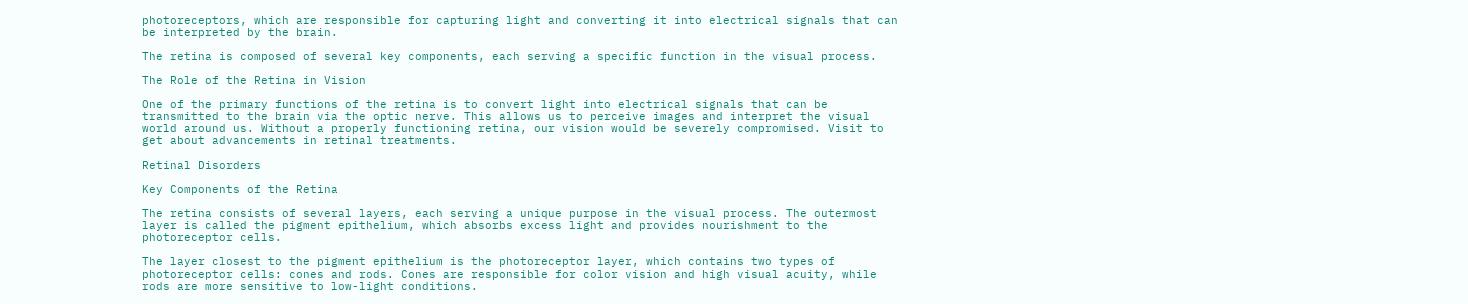photoreceptors, which are responsible for capturing light and converting it into electrical signals that can be interpreted by the brain.

The retina is composed of several key components, each serving a specific function in the visual process.

The Role of the Retina in Vision

One of the primary functions of the retina is to convert light into electrical signals that can be transmitted to the brain via the optic nerve. This allows us to perceive images and interpret the visual world around us. Without a properly functioning retina, our vision would be severely compromised. Visit to get about advancements in retinal treatments.

Retinal Disorders

Key Components of the Retina

The retina consists of several layers, each serving a unique purpose in the visual process. The outermost layer is called the pigment epithelium, which absorbs excess light and provides nourishment to the photoreceptor cells.

The layer closest to the pigment epithelium is the photoreceptor layer, which contains two types of photoreceptor cells: cones and rods. Cones are responsible for color vision and high visual acuity, while rods are more sensitive to low-light conditions.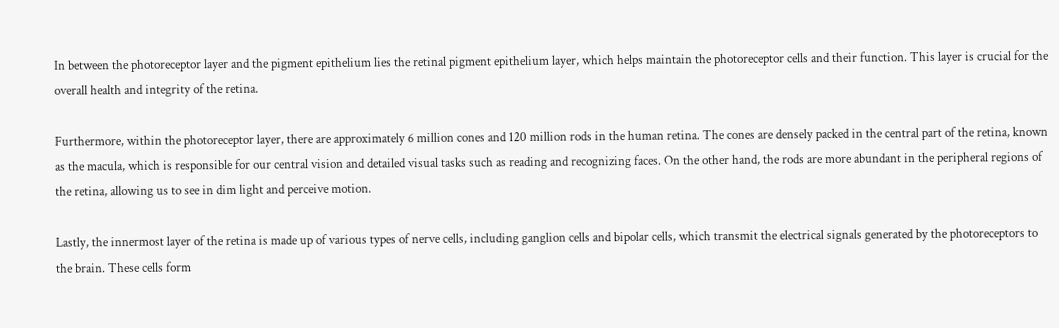In between the photoreceptor layer and the pigment epithelium lies the retinal pigment epithelium layer, which helps maintain the photoreceptor cells and their function. This layer is crucial for the overall health and integrity of the retina.

Furthermore, within the photoreceptor layer, there are approximately 6 million cones and 120 million rods in the human retina. The cones are densely packed in the central part of the retina, known as the macula, which is responsible for our central vision and detailed visual tasks such as reading and recognizing faces. On the other hand, the rods are more abundant in the peripheral regions of the retina, allowing us to see in dim light and perceive motion.

Lastly, the innermost layer of the retina is made up of various types of nerve cells, including ganglion cells and bipolar cells, which transmit the electrical signals generated by the photoreceptors to the brain. These cells form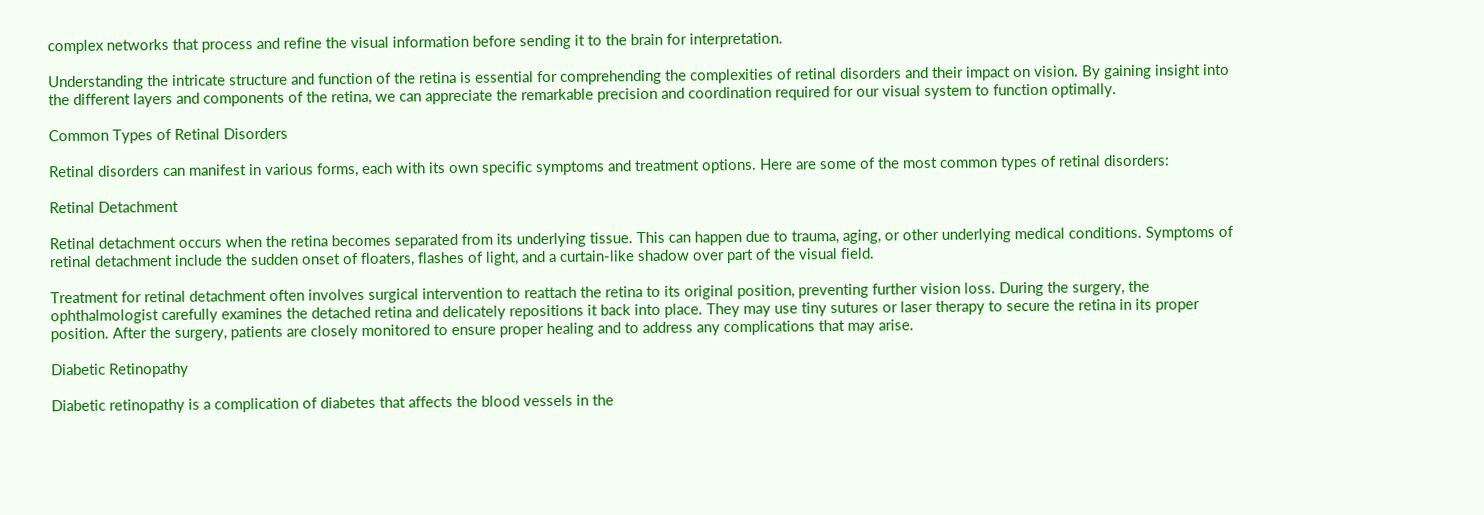complex networks that process and refine the visual information before sending it to the brain for interpretation.

Understanding the intricate structure and function of the retina is essential for comprehending the complexities of retinal disorders and their impact on vision. By gaining insight into the different layers and components of the retina, we can appreciate the remarkable precision and coordination required for our visual system to function optimally.

Common Types of Retinal Disorders

Retinal disorders can manifest in various forms, each with its own specific symptoms and treatment options. Here are some of the most common types of retinal disorders:

Retinal Detachment

Retinal detachment occurs when the retina becomes separated from its underlying tissue. This can happen due to trauma, aging, or other underlying medical conditions. Symptoms of retinal detachment include the sudden onset of floaters, flashes of light, and a curtain-like shadow over part of the visual field.

Treatment for retinal detachment often involves surgical intervention to reattach the retina to its original position, preventing further vision loss. During the surgery, the ophthalmologist carefully examines the detached retina and delicately repositions it back into place. They may use tiny sutures or laser therapy to secure the retina in its proper position. After the surgery, patients are closely monitored to ensure proper healing and to address any complications that may arise.

Diabetic Retinopathy

Diabetic retinopathy is a complication of diabetes that affects the blood vessels in the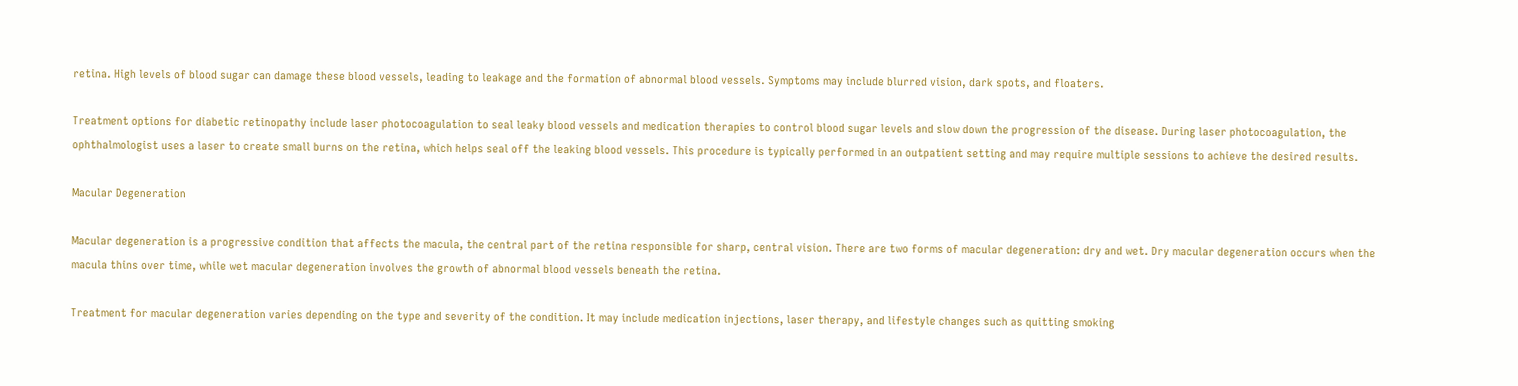retina. High levels of blood sugar can damage these blood vessels, leading to leakage and the formation of abnormal blood vessels. Symptoms may include blurred vision, dark spots, and floaters.

Treatment options for diabetic retinopathy include laser photocoagulation to seal leaky blood vessels and medication therapies to control blood sugar levels and slow down the progression of the disease. During laser photocoagulation, the ophthalmologist uses a laser to create small burns on the retina, which helps seal off the leaking blood vessels. This procedure is typically performed in an outpatient setting and may require multiple sessions to achieve the desired results.

Macular Degeneration

Macular degeneration is a progressive condition that affects the macula, the central part of the retina responsible for sharp, central vision. There are two forms of macular degeneration: dry and wet. Dry macular degeneration occurs when the macula thins over time, while wet macular degeneration involves the growth of abnormal blood vessels beneath the retina.

Treatment for macular degeneration varies depending on the type and severity of the condition. It may include medication injections, laser therapy, and lifestyle changes such as quitting smoking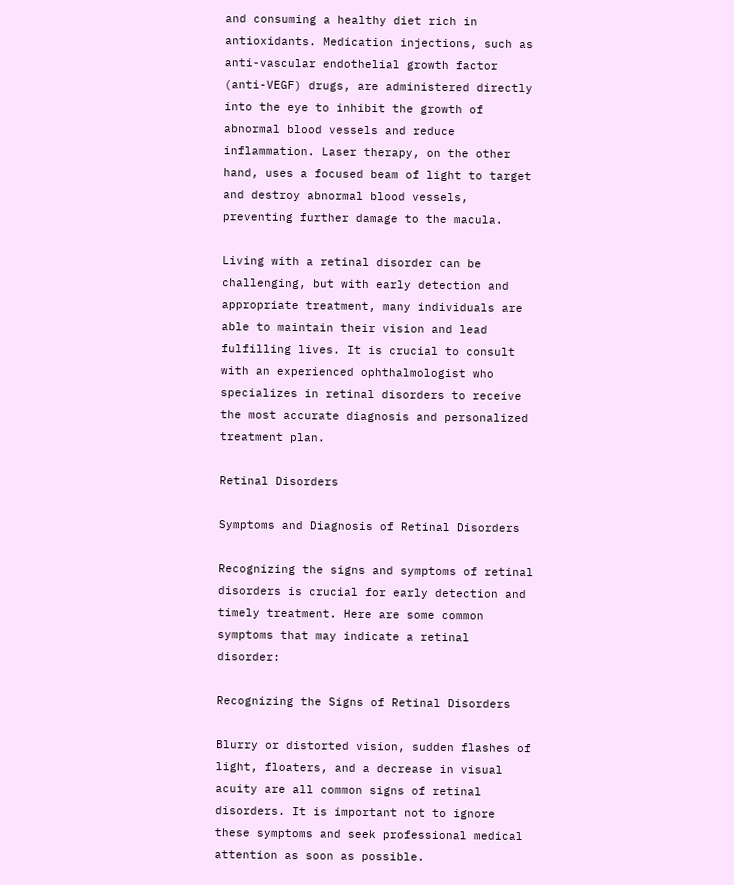and consuming a healthy diet rich in antioxidants. Medication injections, such as anti-vascular endothelial growth factor (anti-VEGF) drugs, are administered directly into the eye to inhibit the growth of abnormal blood vessels and reduce inflammation. Laser therapy, on the other hand, uses a focused beam of light to target and destroy abnormal blood vessels, preventing further damage to the macula.

Living with a retinal disorder can be challenging, but with early detection and appropriate treatment, many individuals are able to maintain their vision and lead fulfilling lives. It is crucial to consult with an experienced ophthalmologist who specializes in retinal disorders to receive the most accurate diagnosis and personalized treatment plan.

Retinal Disorders

Symptoms and Diagnosis of Retinal Disorders

Recognizing the signs and symptoms of retinal disorders is crucial for early detection and timely treatment. Here are some common symptoms that may indicate a retinal disorder:

Recognizing the Signs of Retinal Disorders

Blurry or distorted vision, sudden flashes of light, floaters, and a decrease in visual acuity are all common signs of retinal disorders. It is important not to ignore these symptoms and seek professional medical attention as soon as possible.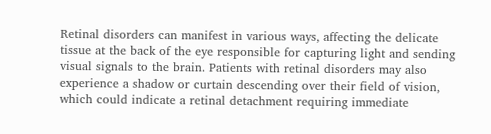Retinal disorders can manifest in various ways, affecting the delicate tissue at the back of the eye responsible for capturing light and sending visual signals to the brain. Patients with retinal disorders may also experience a shadow or curtain descending over their field of vision, which could indicate a retinal detachment requiring immediate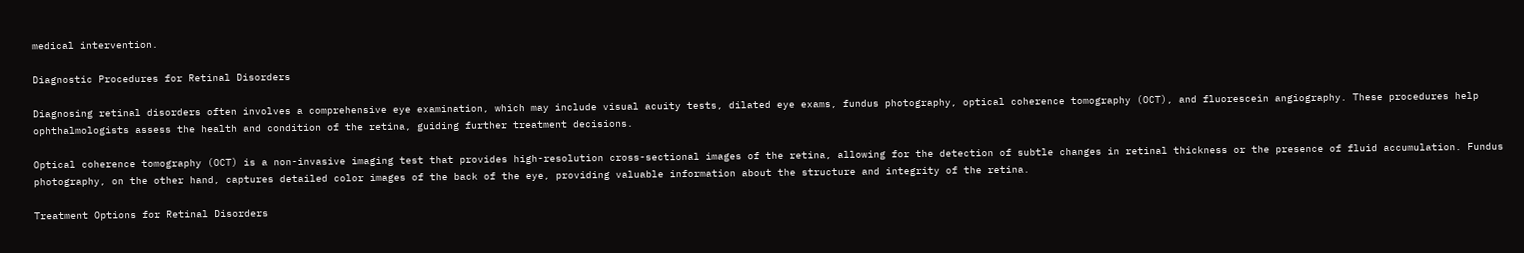medical intervention.

Diagnostic Procedures for Retinal Disorders

Diagnosing retinal disorders often involves a comprehensive eye examination, which may include visual acuity tests, dilated eye exams, fundus photography, optical coherence tomography (OCT), and fluorescein angiography. These procedures help ophthalmologists assess the health and condition of the retina, guiding further treatment decisions.

Optical coherence tomography (OCT) is a non-invasive imaging test that provides high-resolution cross-sectional images of the retina, allowing for the detection of subtle changes in retinal thickness or the presence of fluid accumulation. Fundus photography, on the other hand, captures detailed color images of the back of the eye, providing valuable information about the structure and integrity of the retina.

Treatment Options for Retinal Disorders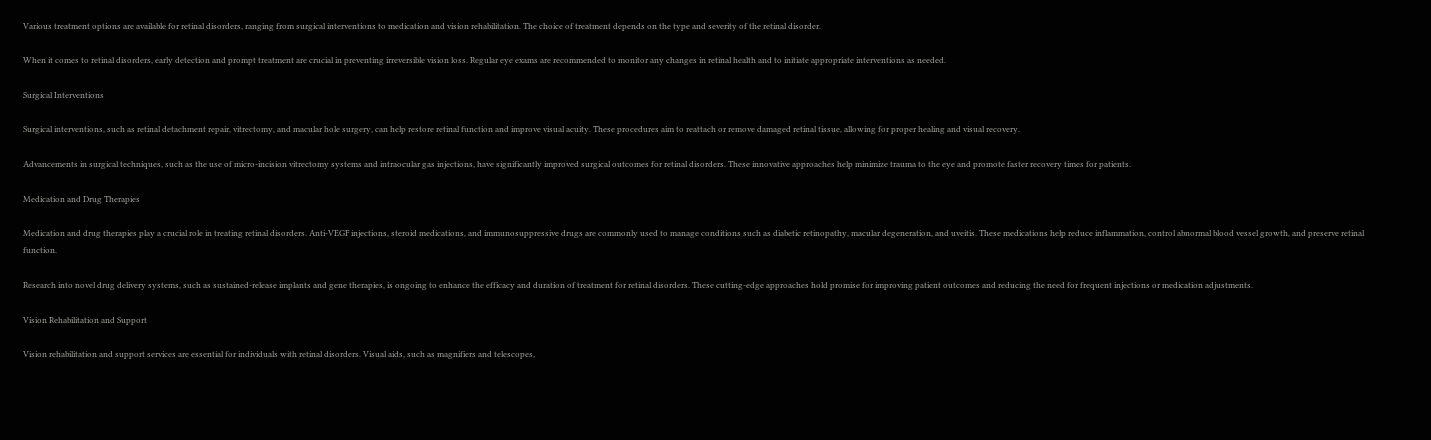Various treatment options are available for retinal disorders, ranging from surgical interventions to medication and vision rehabilitation. The choice of treatment depends on the type and severity of the retinal disorder.

When it comes to retinal disorders, early detection and prompt treatment are crucial in preventing irreversible vision loss. Regular eye exams are recommended to monitor any changes in retinal health and to initiate appropriate interventions as needed.

Surgical Interventions

Surgical interventions, such as retinal detachment repair, vitrectomy, and macular hole surgery, can help restore retinal function and improve visual acuity. These procedures aim to reattach or remove damaged retinal tissue, allowing for proper healing and visual recovery.

Advancements in surgical techniques, such as the use of micro-incision vitrectomy systems and intraocular gas injections, have significantly improved surgical outcomes for retinal disorders. These innovative approaches help minimize trauma to the eye and promote faster recovery times for patients.

Medication and Drug Therapies

Medication and drug therapies play a crucial role in treating retinal disorders. Anti-VEGF injections, steroid medications, and immunosuppressive drugs are commonly used to manage conditions such as diabetic retinopathy, macular degeneration, and uveitis. These medications help reduce inflammation, control abnormal blood vessel growth, and preserve retinal function.

Research into novel drug delivery systems, such as sustained-release implants and gene therapies, is ongoing to enhance the efficacy and duration of treatment for retinal disorders. These cutting-edge approaches hold promise for improving patient outcomes and reducing the need for frequent injections or medication adjustments.

Vision Rehabilitation and Support

Vision rehabilitation and support services are essential for individuals with retinal disorders. Visual aids, such as magnifiers and telescopes,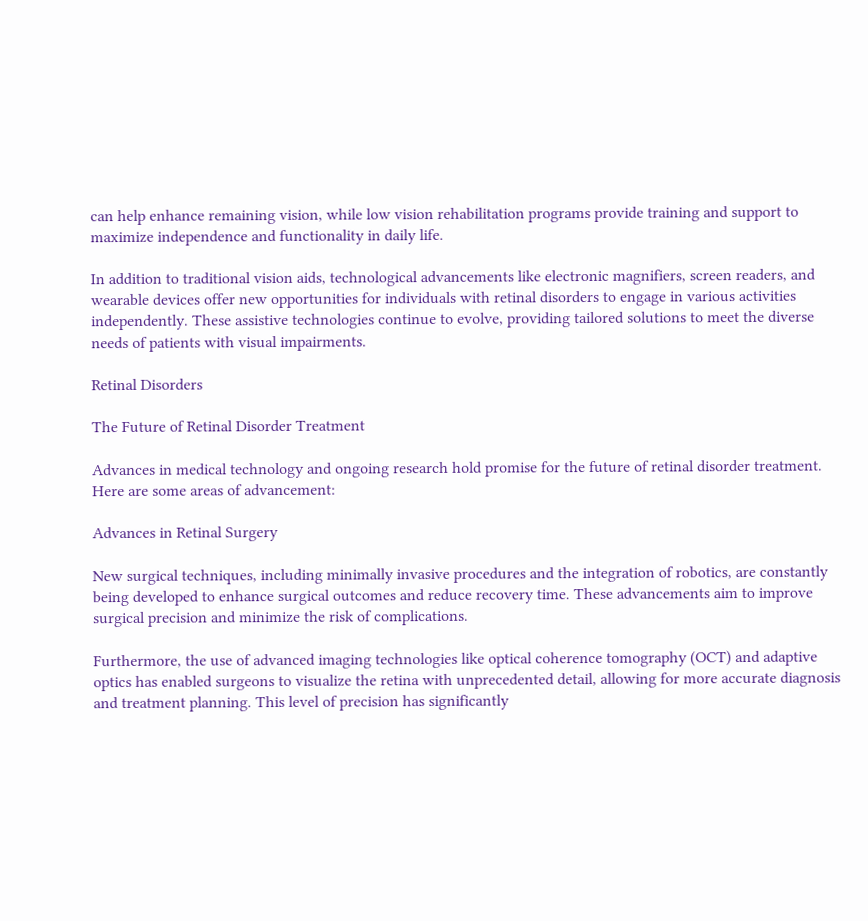can help enhance remaining vision, while low vision rehabilitation programs provide training and support to maximize independence and functionality in daily life.

In addition to traditional vision aids, technological advancements like electronic magnifiers, screen readers, and wearable devices offer new opportunities for individuals with retinal disorders to engage in various activities independently. These assistive technologies continue to evolve, providing tailored solutions to meet the diverse needs of patients with visual impairments.

Retinal Disorders

The Future of Retinal Disorder Treatment

Advances in medical technology and ongoing research hold promise for the future of retinal disorder treatment. Here are some areas of advancement:

Advances in Retinal Surgery

New surgical techniques, including minimally invasive procedures and the integration of robotics, are constantly being developed to enhance surgical outcomes and reduce recovery time. These advancements aim to improve surgical precision and minimize the risk of complications.

Furthermore, the use of advanced imaging technologies like optical coherence tomography (OCT) and adaptive optics has enabled surgeons to visualize the retina with unprecedented detail, allowing for more accurate diagnosis and treatment planning. This level of precision has significantly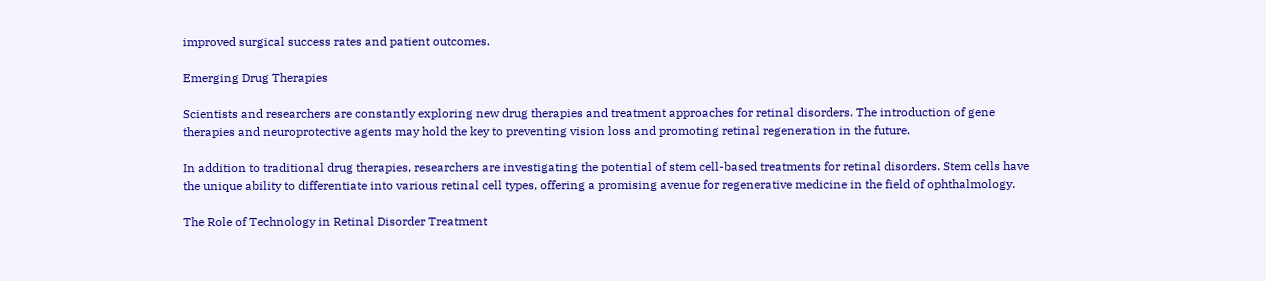improved surgical success rates and patient outcomes.

Emerging Drug Therapies

Scientists and researchers are constantly exploring new drug therapies and treatment approaches for retinal disorders. The introduction of gene therapies and neuroprotective agents may hold the key to preventing vision loss and promoting retinal regeneration in the future.

In addition to traditional drug therapies, researchers are investigating the potential of stem cell-based treatments for retinal disorders. Stem cells have the unique ability to differentiate into various retinal cell types, offering a promising avenue for regenerative medicine in the field of ophthalmology.

The Role of Technology in Retinal Disorder Treatment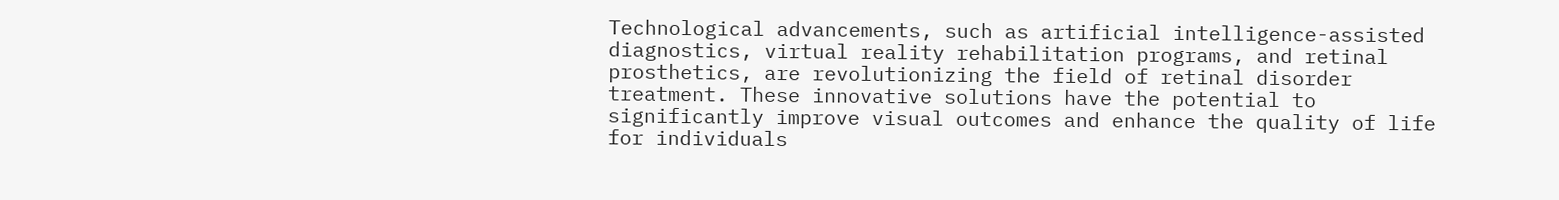Technological advancements, such as artificial intelligence-assisted diagnostics, virtual reality rehabilitation programs, and retinal prosthetics, are revolutionizing the field of retinal disorder treatment. These innovative solutions have the potential to significantly improve visual outcomes and enhance the quality of life for individuals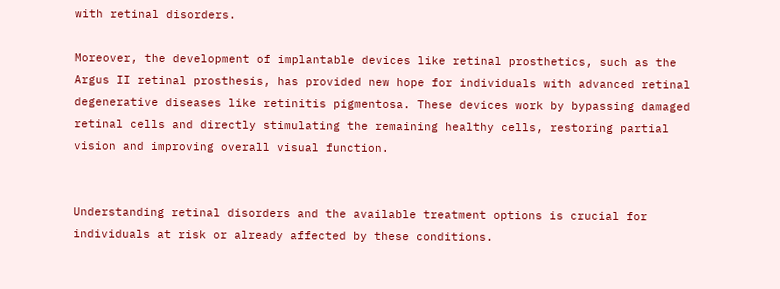with retinal disorders.

Moreover, the development of implantable devices like retinal prosthetics, such as the Argus II retinal prosthesis, has provided new hope for individuals with advanced retinal degenerative diseases like retinitis pigmentosa. These devices work by bypassing damaged retinal cells and directly stimulating the remaining healthy cells, restoring partial vision and improving overall visual function.


Understanding retinal disorders and the available treatment options is crucial for individuals at risk or already affected by these conditions.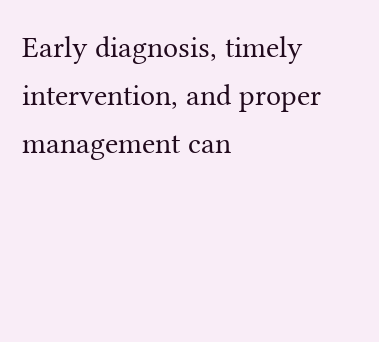Early diagnosis, timely intervention, and proper management can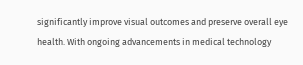significantly improve visual outcomes and preserve overall eye health. With ongoing advancements in medical technology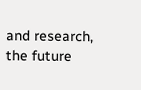and research, the future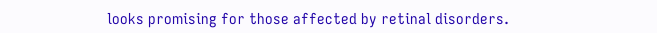looks promising for those affected by retinal disorders.